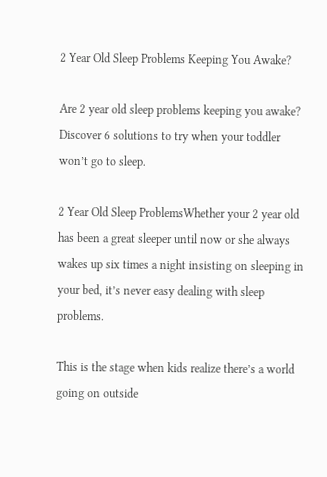2 Year Old Sleep Problems Keeping You Awake?

Are 2 year old sleep problems keeping you awake? Discover 6 solutions to try when your toddler won’t go to sleep.

2 Year Old Sleep ProblemsWhether your 2 year old has been a great sleeper until now or she always wakes up six times a night insisting on sleeping in your bed, it’s never easy dealing with sleep problems.

This is the stage when kids realize there’s a world going on outside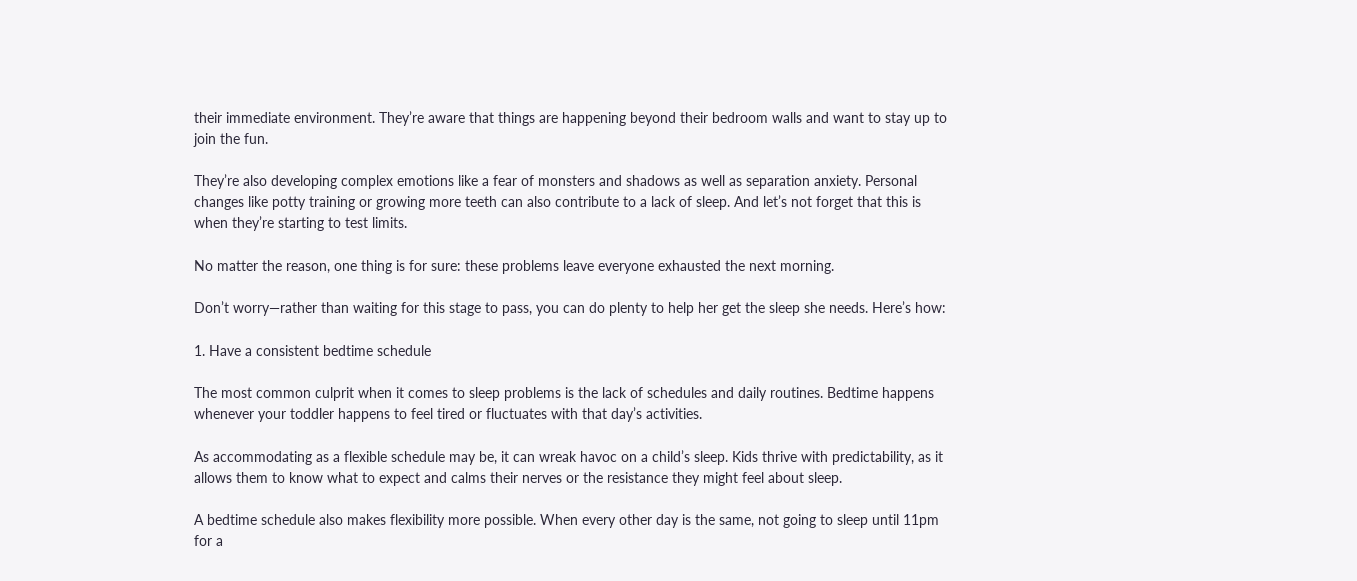their immediate environment. They’re aware that things are happening beyond their bedroom walls and want to stay up to join the fun.

They’re also developing complex emotions like a fear of monsters and shadows as well as separation anxiety. Personal changes like potty training or growing more teeth can also contribute to a lack of sleep. And let’s not forget that this is when they’re starting to test limits.

No matter the reason, one thing is for sure: these problems leave everyone exhausted the next morning.

Don’t worry—rather than waiting for this stage to pass, you can do plenty to help her get the sleep she needs. Here’s how:

1. Have a consistent bedtime schedule

The most common culprit when it comes to sleep problems is the lack of schedules and daily routines. Bedtime happens whenever your toddler happens to feel tired or fluctuates with that day’s activities.

As accommodating as a flexible schedule may be, it can wreak havoc on a child’s sleep. Kids thrive with predictability, as it allows them to know what to expect and calms their nerves or the resistance they might feel about sleep.

A bedtime schedule also makes flexibility more possible. When every other day is the same, not going to sleep until 11pm for a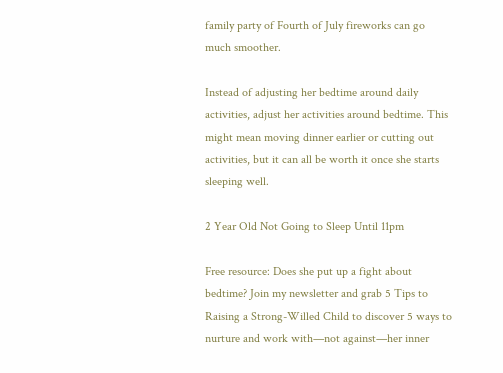family party of Fourth of July fireworks can go much smoother.

Instead of adjusting her bedtime around daily activities, adjust her activities around bedtime. This might mean moving dinner earlier or cutting out activities, but it can all be worth it once she starts sleeping well.

2 Year Old Not Going to Sleep Until 11pm

Free resource: Does she put up a fight about bedtime? Join my newsletter and grab 5 Tips to Raising a Strong-Willed Child to discover 5 ways to nurture and work with—not against—her inner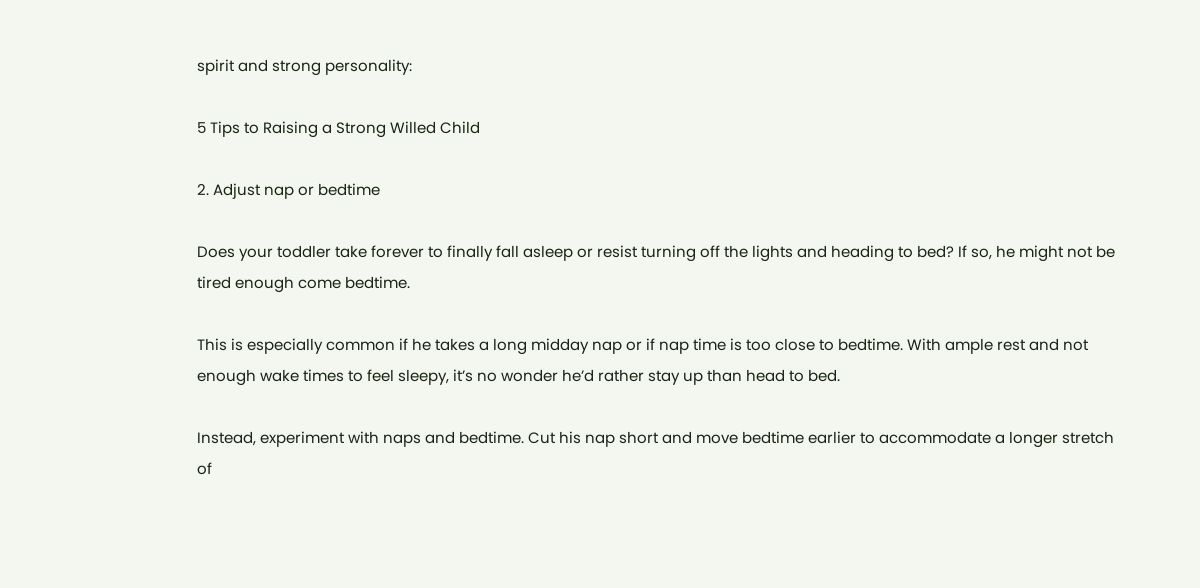spirit and strong personality:

5 Tips to Raising a Strong Willed Child

2. Adjust nap or bedtime

Does your toddler take forever to finally fall asleep or resist turning off the lights and heading to bed? If so, he might not be tired enough come bedtime.

This is especially common if he takes a long midday nap or if nap time is too close to bedtime. With ample rest and not enough wake times to feel sleepy, it’s no wonder he’d rather stay up than head to bed.

Instead, experiment with naps and bedtime. Cut his nap short and move bedtime earlier to accommodate a longer stretch of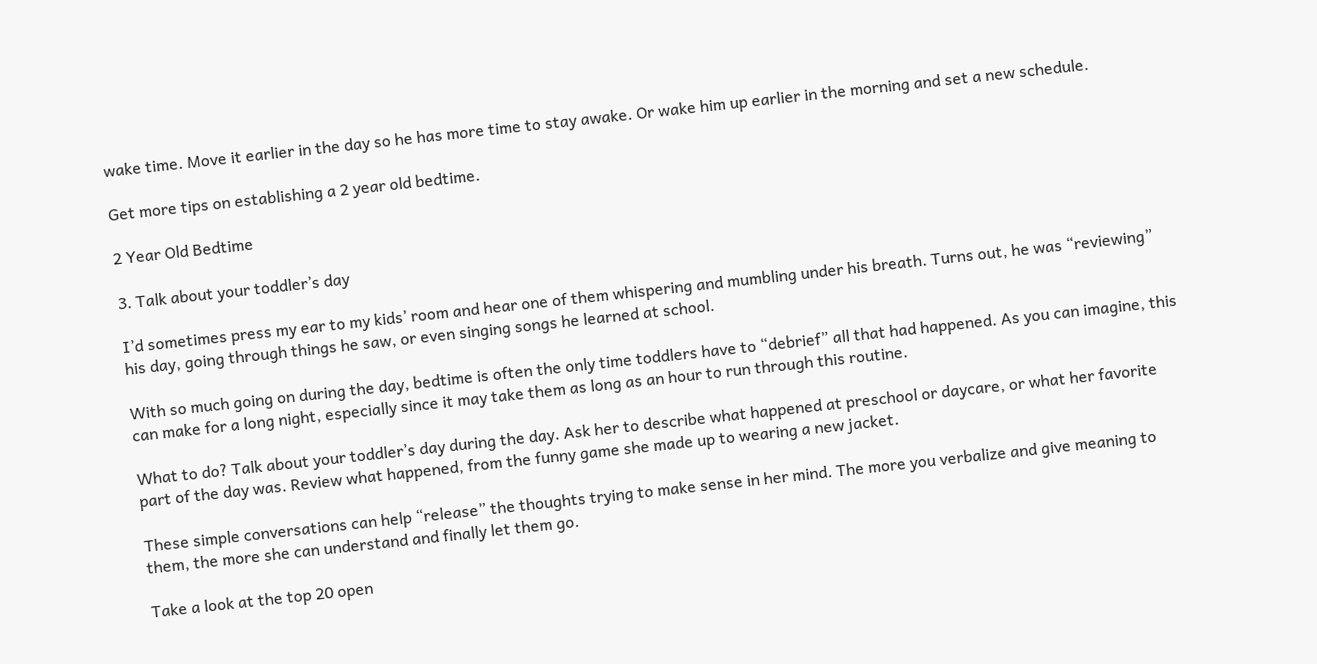wake time. Move it earlier in the day so he has more time to stay awake. Or wake him up earlier in the morning and set a new schedule.

Get more tips on establishing a 2 year old bedtime.

2 Year Old Bedtime

3. Talk about your toddler’s day

I’d sometimes press my ear to my kids’ room and hear one of them whispering and mumbling under his breath. Turns out, he was “reviewing” his day, going through things he saw, or even singing songs he learned at school.

With so much going on during the day, bedtime is often the only time toddlers have to “debrief” all that had happened. As you can imagine, this can make for a long night, especially since it may take them as long as an hour to run through this routine.

What to do? Talk about your toddler’s day during the day. Ask her to describe what happened at preschool or daycare, or what her favorite part of the day was. Review what happened, from the funny game she made up to wearing a new jacket.

These simple conversations can help “release” the thoughts trying to make sense in her mind. The more you verbalize and give meaning to them, the more she can understand and finally let them go.

Take a look at the top 20 open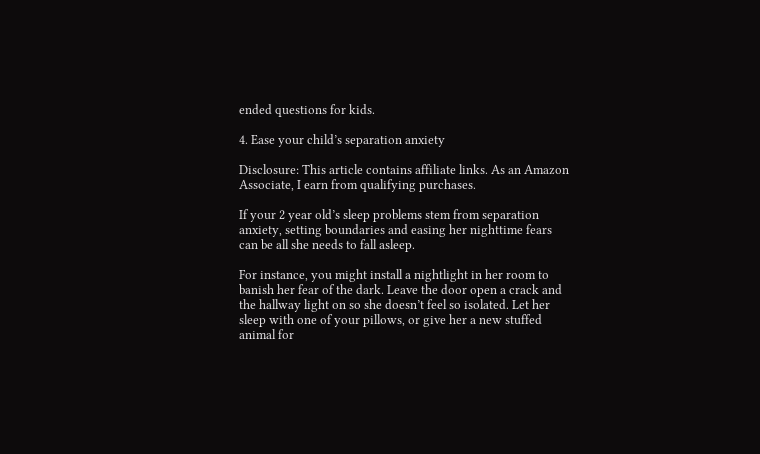ended questions for kids.

4. Ease your child’s separation anxiety

Disclosure: This article contains affiliate links. As an Amazon Associate, I earn from qualifying purchases.

If your 2 year old’s sleep problems stem from separation anxiety, setting boundaries and easing her nighttime fears can be all she needs to fall asleep.

For instance, you might install a nightlight in her room to banish her fear of the dark. Leave the door open a crack and the hallway light on so she doesn’t feel so isolated. Let her sleep with one of your pillows, or give her a new stuffed animal for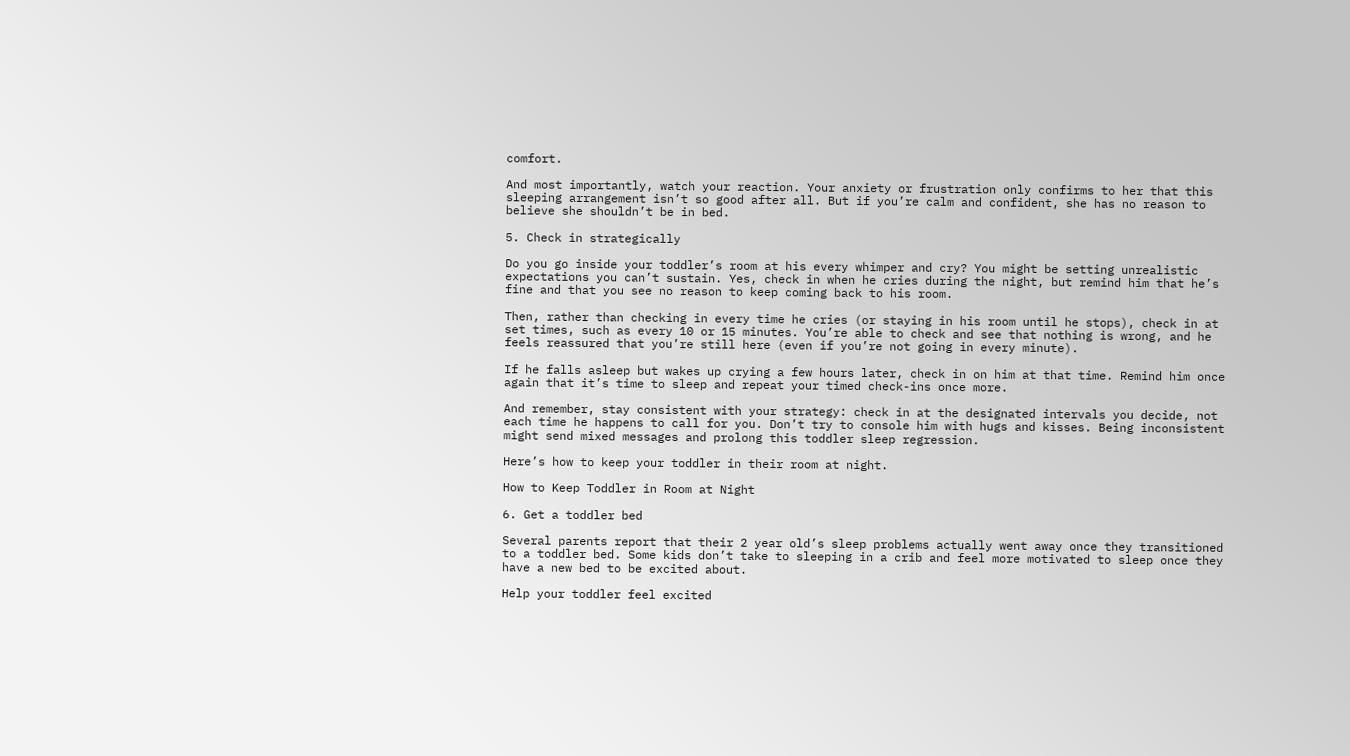comfort.

And most importantly, watch your reaction. Your anxiety or frustration only confirms to her that this sleeping arrangement isn’t so good after all. But if you’re calm and confident, she has no reason to believe she shouldn’t be in bed.

5. Check in strategically

Do you go inside your toddler’s room at his every whimper and cry? You might be setting unrealistic expectations you can’t sustain. Yes, check in when he cries during the night, but remind him that he’s fine and that you see no reason to keep coming back to his room.

Then, rather than checking in every time he cries (or staying in his room until he stops), check in at set times, such as every 10 or 15 minutes. You’re able to check and see that nothing is wrong, and he feels reassured that you’re still here (even if you’re not going in every minute).

If he falls asleep but wakes up crying a few hours later, check in on him at that time. Remind him once again that it’s time to sleep and repeat your timed check-ins once more.

And remember, stay consistent with your strategy: check in at the designated intervals you decide, not each time he happens to call for you. Don’t try to console him with hugs and kisses. Being inconsistent might send mixed messages and prolong this toddler sleep regression.

Here’s how to keep your toddler in their room at night.

How to Keep Toddler in Room at Night

6. Get a toddler bed

Several parents report that their 2 year old’s sleep problems actually went away once they transitioned to a toddler bed. Some kids don’t take to sleeping in a crib and feel more motivated to sleep once they have a new bed to be excited about.

Help your toddler feel excited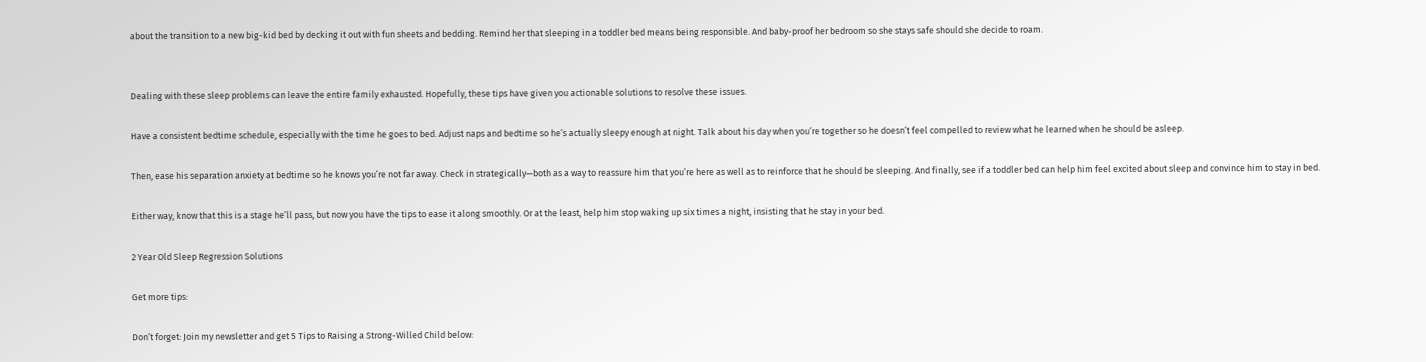about the transition to a new big-kid bed by decking it out with fun sheets and bedding. Remind her that sleeping in a toddler bed means being responsible. And baby-proof her bedroom so she stays safe should she decide to roam.


Dealing with these sleep problems can leave the entire family exhausted. Hopefully, these tips have given you actionable solutions to resolve these issues.

Have a consistent bedtime schedule, especially with the time he goes to bed. Adjust naps and bedtime so he’s actually sleepy enough at night. Talk about his day when you’re together so he doesn’t feel compelled to review what he learned when he should be asleep.

Then, ease his separation anxiety at bedtime so he knows you’re not far away. Check in strategically—both as a way to reassure him that you’re here as well as to reinforce that he should be sleeping. And finally, see if a toddler bed can help him feel excited about sleep and convince him to stay in bed.

Either way, know that this is a stage he’ll pass, but now you have the tips to ease it along smoothly. Or at the least, help him stop waking up six times a night, insisting that he stay in your bed.

2 Year Old Sleep Regression Solutions

Get more tips:

Don’t forget: Join my newsletter and get 5 Tips to Raising a Strong-Willed Child below: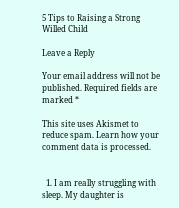5 Tips to Raising a Strong Willed Child

Leave a Reply

Your email address will not be published. Required fields are marked *

This site uses Akismet to reduce spam. Learn how your comment data is processed.


  1. I am really struggling with sleep. My daughter is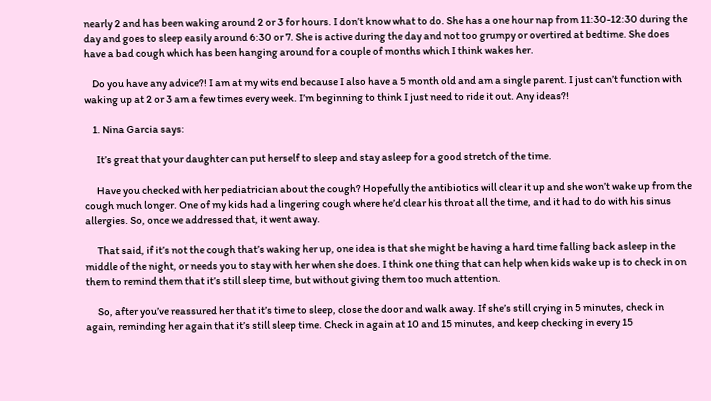nearly 2 and has been waking around 2 or 3 for hours. I don’t know what to do. She has a one hour nap from 11:30-12:30 during the day and goes to sleep easily around 6:30 or 7. She is active during the day and not too grumpy or overtired at bedtime. She does have a bad cough which has been hanging around for a couple of months which I think wakes her.

    Do you have any advice?! I am at my wits end because I also have a 5 month old and am a single parent. I just can’t function with waking up at 2 or 3 am a few times every week. I’m beginning to think I just need to ride it out. Any ideas?!

    1. Nina Garcia says:

      It’s great that your daughter can put herself to sleep and stay asleep for a good stretch of the time.

      Have you checked with her pediatrician about the cough? Hopefully the antibiotics will clear it up and she won’t wake up from the cough much longer. One of my kids had a lingering cough where he’d clear his throat all the time, and it had to do with his sinus allergies. So, once we addressed that, it went away.

      That said, if it’s not the cough that’s waking her up, one idea is that she might be having a hard time falling back asleep in the middle of the night, or needs you to stay with her when she does. I think one thing that can help when kids wake up is to check in on them to remind them that it’s still sleep time, but without giving them too much attention.

      So, after you’ve reassured her that it’s time to sleep, close the door and walk away. If she’s still crying in 5 minutes, check in again, reminding her again that it’s still sleep time. Check in again at 10 and 15 minutes, and keep checking in every 15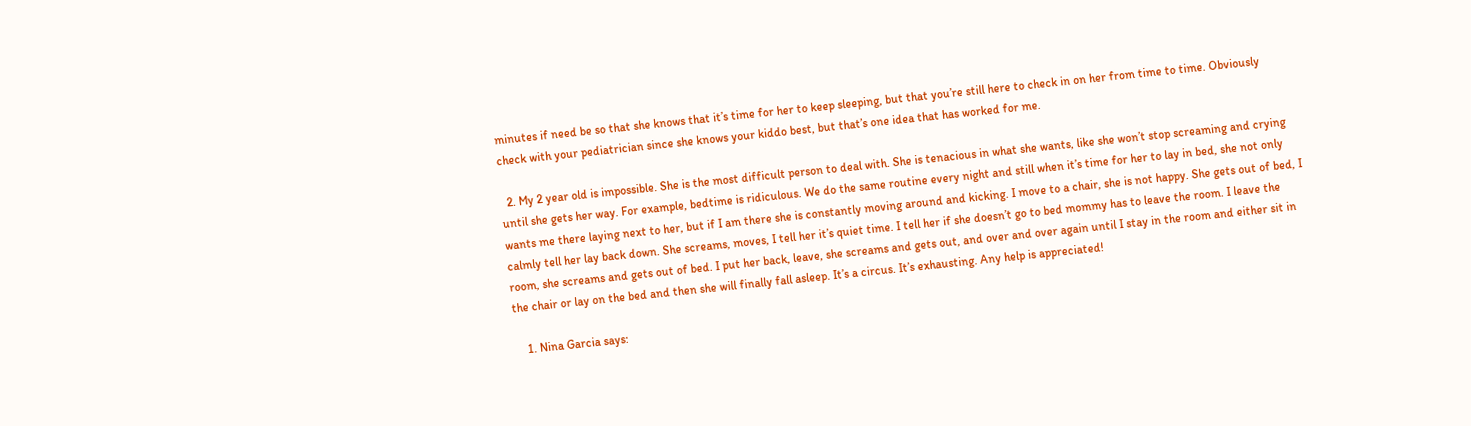minutes if need be so that she knows that it’s time for her to keep sleeping, but that you’re still here to check in on her from time to time. Obviously check with your pediatrician since she knows your kiddo best, but that’s one idea that has worked for me.

  2. My 2 year old is impossible. She is the most difficult person to deal with. She is tenacious in what she wants, like she won’t stop screaming and crying until she gets her way. For example, bedtime is ridiculous. We do the same routine every night and still when it’s time for her to lay in bed, she not only wants me there laying next to her, but if I am there she is constantly moving around and kicking. I move to a chair, she is not happy. She gets out of bed, I calmly tell her lay back down. She screams, moves, I tell her it’s quiet time. I tell her if she doesn’t go to bed mommy has to leave the room. I leave the room, she screams and gets out of bed. I put her back, leave, she screams and gets out, and over and over again until I stay in the room and either sit in the chair or lay on the bed and then she will finally fall asleep. It’s a circus. It’s exhausting. Any help is appreciated!

    1. Nina Garcia says: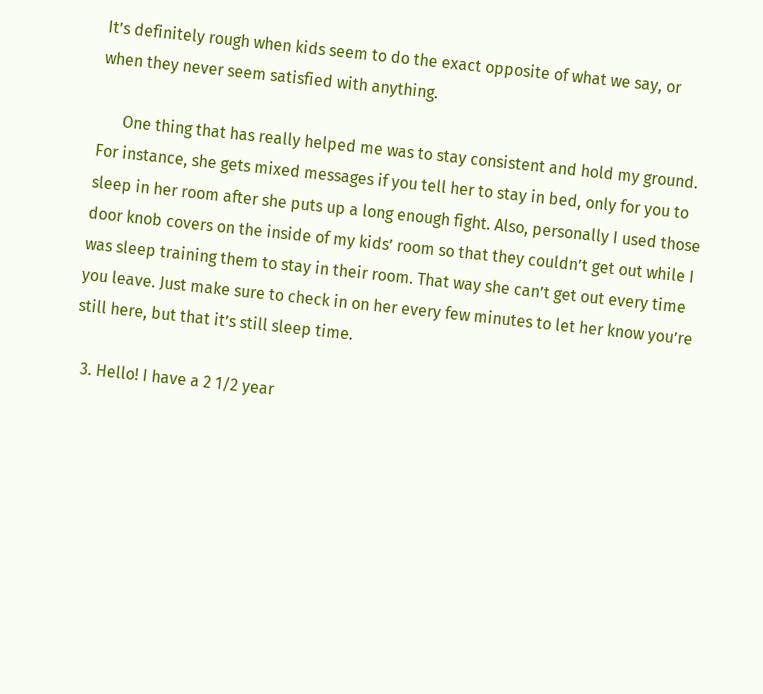It’s definitely rough when kids seem to do the exact opposite of what we say, or when they never seem satisfied with anything.

      One thing that has really helped me was to stay consistent and hold my ground. For instance, she gets mixed messages if you tell her to stay in bed, only for you to sleep in her room after she puts up a long enough fight. Also, personally I used those door knob covers on the inside of my kids’ room so that they couldn’t get out while I was sleep training them to stay in their room. That way she can’t get out every time you leave. Just make sure to check in on her every few minutes to let her know you’re still here, but that it’s still sleep time.

  3. Hello! I have a 2 1/2 year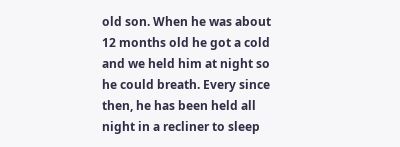old son. When he was about 12 months old he got a cold and we held him at night so he could breath. Every since then, he has been held all night in a recliner to sleep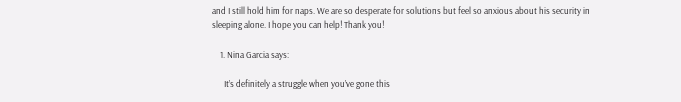and I still hold him for naps. We are so desperate for solutions but feel so anxious about his security in sleeping alone. I hope you can help! Thank you!

    1. Nina Garcia says:

      It’s definitely a struggle when you’ve gone this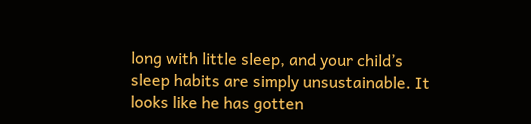long with little sleep, and your child’s sleep habits are simply unsustainable. It looks like he has gotten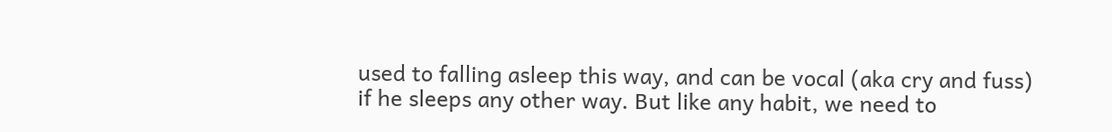used to falling asleep this way, and can be vocal (aka cry and fuss) if he sleeps any other way. But like any habit, we need to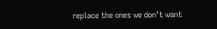replace the ones we don’t want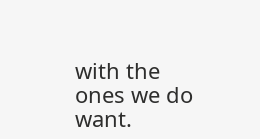with the ones we do want.